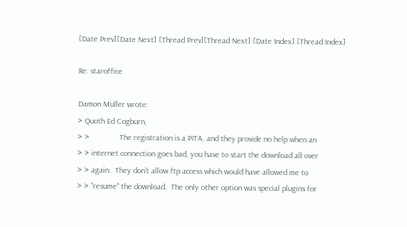[Date Prev][Date Next] [Thread Prev][Thread Next] [Date Index] [Thread Index]

Re: staroffice

Damon Muller wrote:
> Quoth Ed Cogburn,
> >               The registration is a PITA, and they provide no help when an
> > internet connection goes bad, you have to start the download all over
> > again.  They don't allow ftp access which would have allowed me to
> > "resume" the download.  The only other option was special plugins for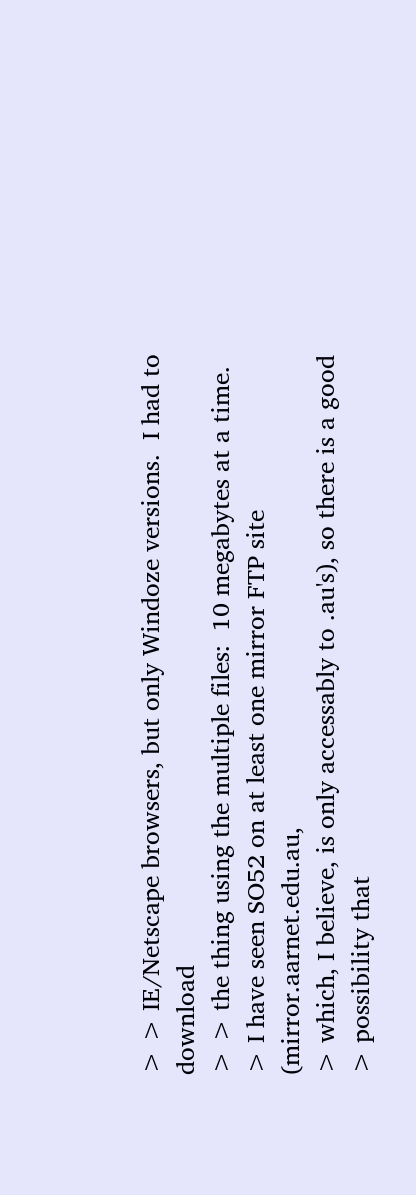> > IE/Netscape browsers, but only Windoze versions.  I had to download
> > the thing using the multiple files:  10 megabytes at a time.
> I have seen SO52 on at least one mirror FTP site (mirror.aarnet.edu.au,
> which, I believe, is only accessably to .au's), so there is a good
> possibility that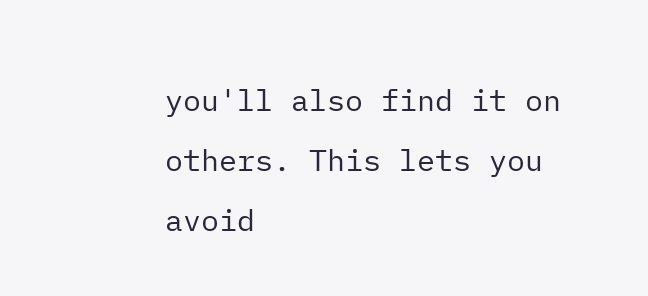you'll also find it on others. This lets you avoid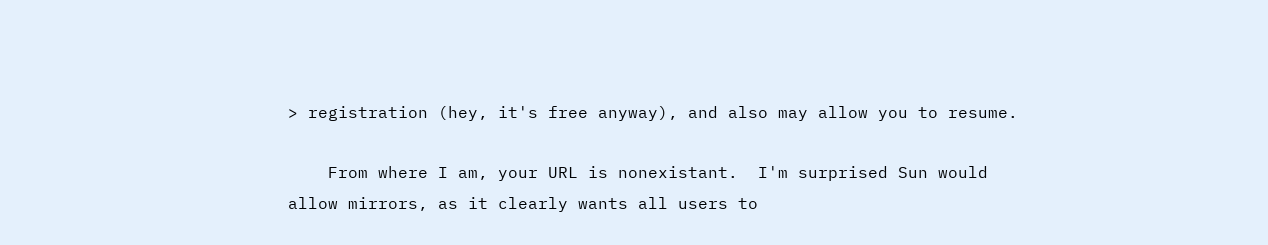> registration (hey, it's free anyway), and also may allow you to resume.

    From where I am, your URL is nonexistant.  I'm surprised Sun would
allow mirrors, as it clearly wants all users to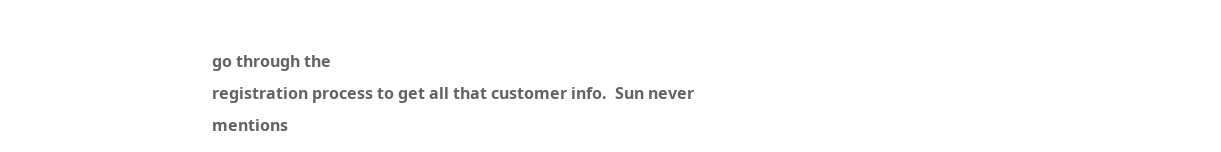go through the
registration process to get all that customer info.  Sun never
mentions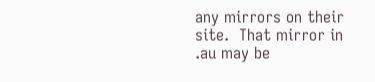any mirrors on their site.  That mirror in .au may be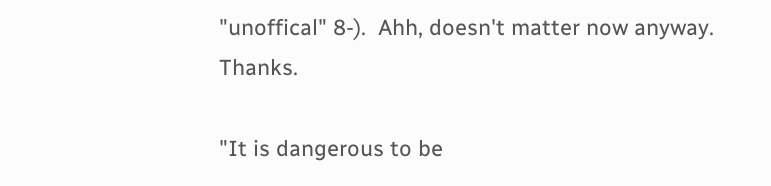"unoffical" 8-).  Ahh, doesn't matter now anyway.  Thanks.

"It is dangerous to be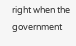right when the government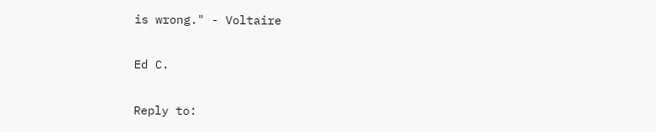is wrong." - Voltaire

Ed C.

Reply to: